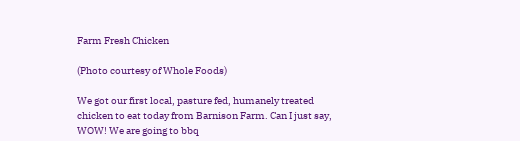Farm Fresh Chicken

(Photo courtesy of Whole Foods)

We got our first local, pasture fed, humanely treated chicken to eat today from Barnison Farm. Can I just say, WOW! We are going to bbq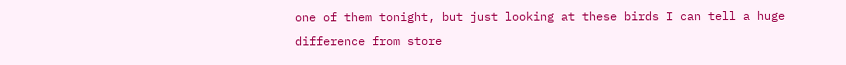one of them tonight, but just looking at these birds I can tell a huge difference from store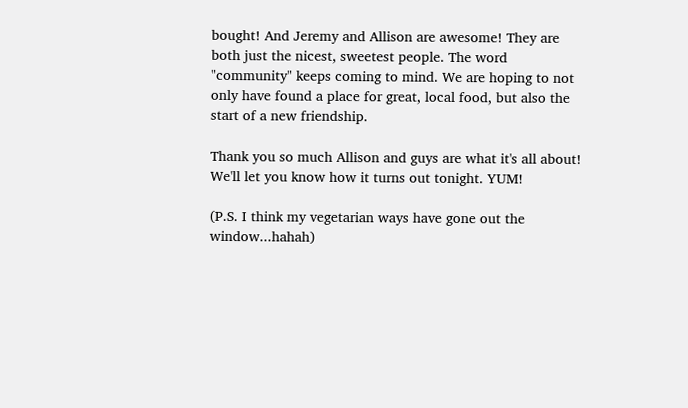bought! And Jeremy and Allison are awesome! They are both just the nicest, sweetest people. The word "community" keeps coming to mind. We are hoping to not only have found a place for great, local food, but also the start of a new friendship.

Thank you so much Allison and guys are what it's all about! We'll let you know how it turns out tonight. YUM!

(P.S. I think my vegetarian ways have gone out the window...hahah)